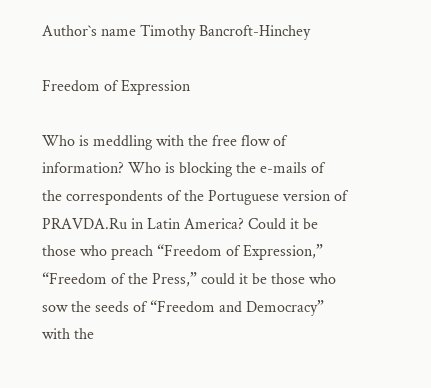Author`s name Timothy Bancroft-Hinchey

Freedom of Expression

Who is meddling with the free flow of information? Who is blocking the e-mails of the correspondents of the Portuguese version of PRAVDA.Ru in Latin America? Could it be those who preach “Freedom of Expression,” “Freedom of the Press,” could it be those who sow the seeds of “Freedom and Democracy” with the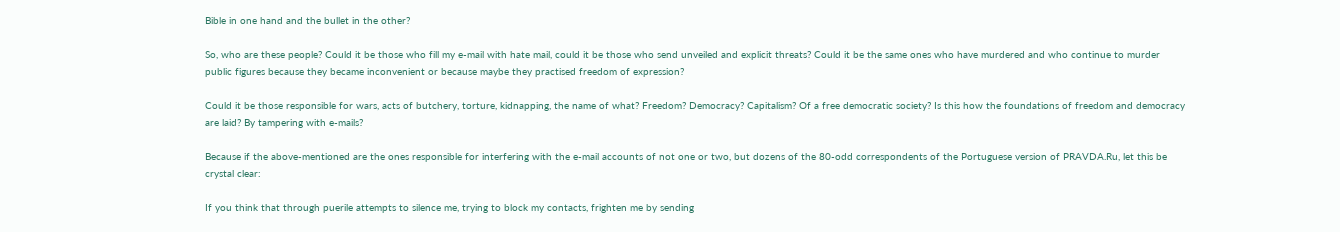Bible in one hand and the bullet in the other?

So, who are these people? Could it be those who fill my e-mail with hate mail, could it be those who send unveiled and explicit threats? Could it be the same ones who have murdered and who continue to murder public figures because they became inconvenient or because maybe they practised freedom of expression?

Could it be those responsible for wars, acts of butchery, torture, kidnapping, the name of what? Freedom? Democracy? Capitalism? Of a free democratic society? Is this how the foundations of freedom and democracy are laid? By tampering with e-mails?

Because if the above-mentioned are the ones responsible for interfering with the e-mail accounts of not one or two, but dozens of the 80-odd correspondents of the Portuguese version of PRAVDA.Ru, let this be crystal clear:

If you think that through puerile attempts to silence me, trying to block my contacts, frighten me by sending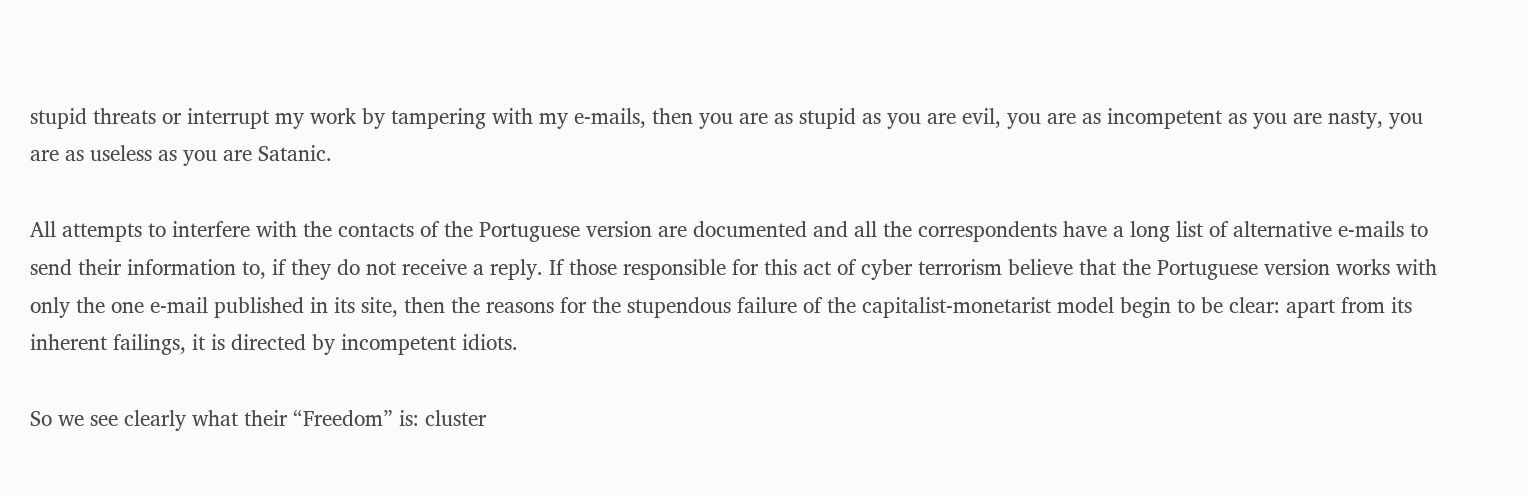stupid threats or interrupt my work by tampering with my e-mails, then you are as stupid as you are evil, you are as incompetent as you are nasty, you are as useless as you are Satanic.

All attempts to interfere with the contacts of the Portuguese version are documented and all the correspondents have a long list of alternative e-mails to send their information to, if they do not receive a reply. If those responsible for this act of cyber terrorism believe that the Portuguese version works with only the one e-mail published in its site, then the reasons for the stupendous failure of the capitalist-monetarist model begin to be clear: apart from its inherent failings, it is directed by incompetent idiots.

So we see clearly what their “Freedom” is: cluster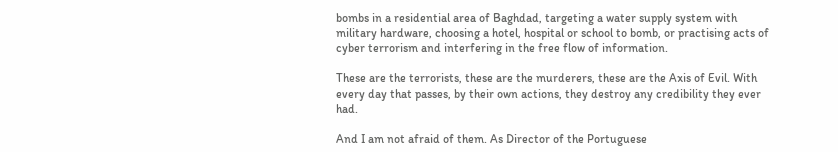bombs in a residential area of Baghdad, targeting a water supply system with military hardware, choosing a hotel, hospital or school to bomb, or practising acts of cyber terrorism and interfering in the free flow of information.

These are the terrorists, these are the murderers, these are the Axis of Evil. With every day that passes, by their own actions, they destroy any credibility they ever had.

And I am not afraid of them. As Director of the Portuguese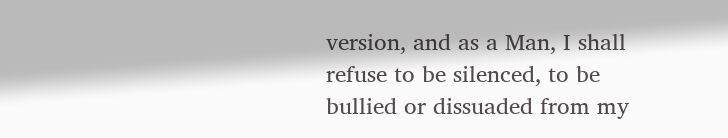version, and as a Man, I shall refuse to be silenced, to be bullied or dissuaded from my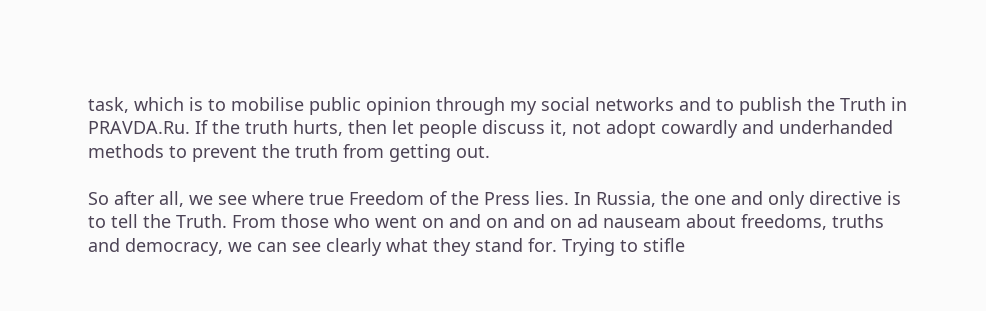task, which is to mobilise public opinion through my social networks and to publish the Truth in PRAVDA.Ru. If the truth hurts, then let people discuss it, not adopt cowardly and underhanded methods to prevent the truth from getting out.

So after all, we see where true Freedom of the Press lies. In Russia, the one and only directive is to tell the Truth. From those who went on and on and on ad nauseam about freedoms, truths and democracy, we can see clearly what they stand for. Trying to stifle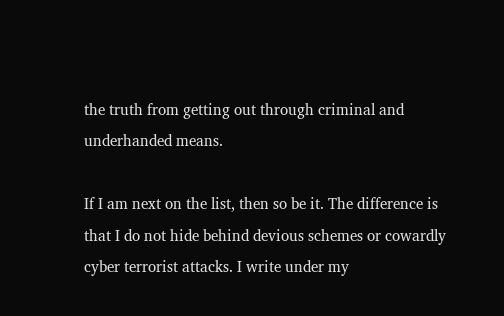the truth from getting out through criminal and underhanded means.

If I am next on the list, then so be it. The difference is that I do not hide behind devious schemes or cowardly cyber terrorist attacks. I write under my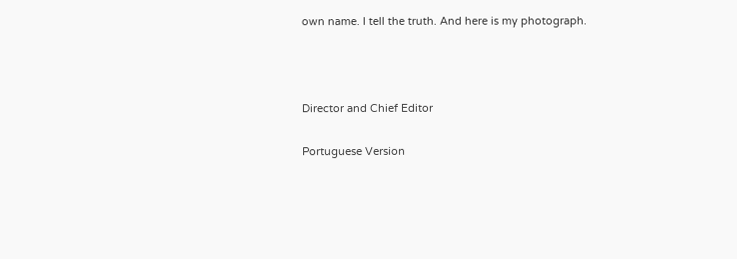own name. I tell the truth. And here is my photograph.



Director and Chief Editor

Portuguese Version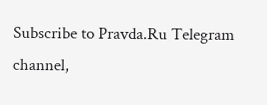Subscribe to Pravda.Ru Telegram channel,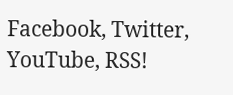Facebook, Twitter, YouTube, RSS!